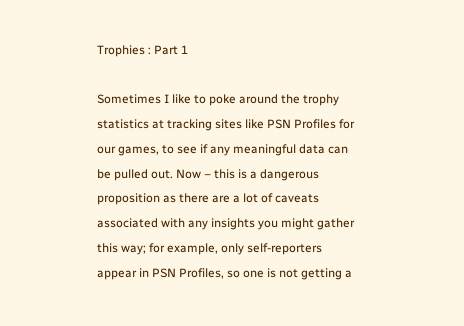Trophies : Part 1

Sometimes I like to poke around the trophy statistics at tracking sites like PSN Profiles for our games, to see if any meaningful data can be pulled out. Now – this is a dangerous proposition as there are a lot of caveats associated with any insights you might gather this way; for example, only self-reporters appear in PSN Profiles, so one is not getting a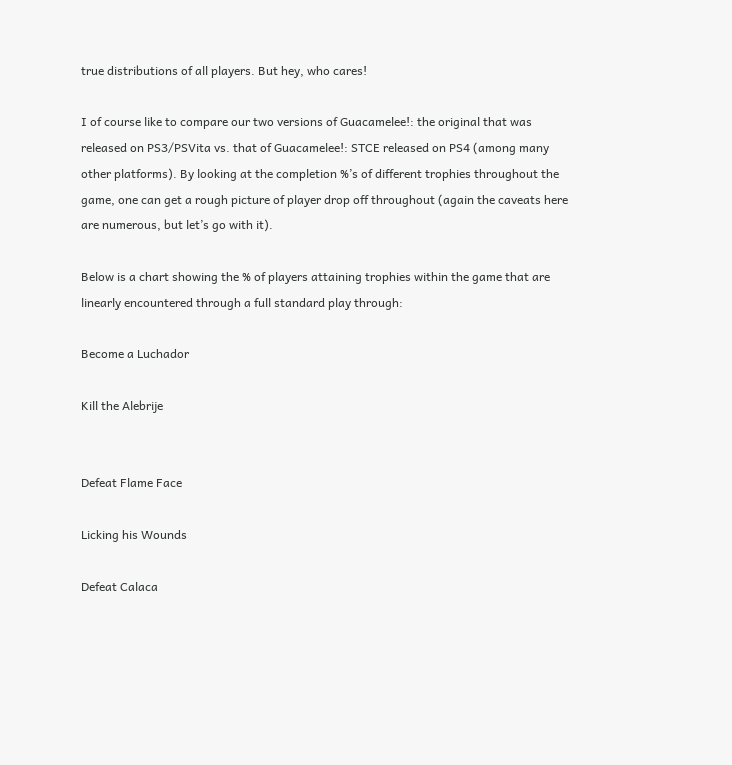true distributions of all players. But hey, who cares!

I of course like to compare our two versions of Guacamelee!: the original that was released on PS3/PSVita vs. that of Guacamelee!: STCE released on PS4 (among many other platforms). By looking at the completion %’s of different trophies throughout the game, one can get a rough picture of player drop off throughout (again the caveats here are numerous, but let’s go with it).

Below is a chart showing the % of players attaining trophies within the game that are linearly encountered through a full standard play through:

Become a Luchador

Kill the Alebrije


Defeat Flame Face

Licking his Wounds

Defeat Calaca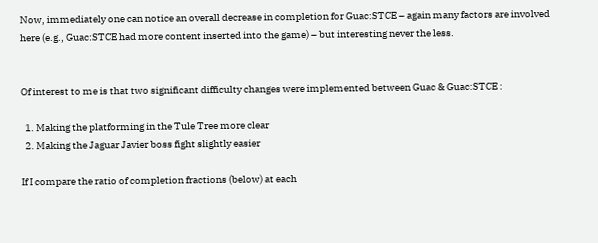Now, immediately one can notice an overall decrease in completion for Guac:STCE – again many factors are involved here (e.g., Guac:STCE had more content inserted into the game) – but interesting never the less.


Of interest to me is that two significant difficulty changes were implemented between Guac & Guac:STCE :

  1. Making the platforming in the Tule Tree more clear
  2. Making the Jaguar Javier boss fight slightly easier

If I compare the ratio of completion fractions (below) at each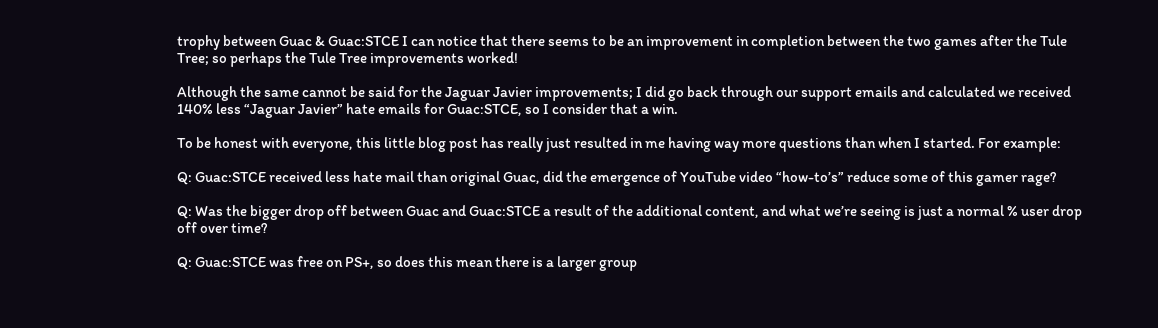trophy between Guac & Guac:STCE I can notice that there seems to be an improvement in completion between the two games after the Tule Tree; so perhaps the Tule Tree improvements worked!

Although the same cannot be said for the Jaguar Javier improvements; I did go back through our support emails and calculated we received 140% less “Jaguar Javier” hate emails for Guac:STCE, so I consider that a win.

To be honest with everyone, this little blog post has really just resulted in me having way more questions than when I started. For example:

Q: Guac:STCE received less hate mail than original Guac, did the emergence of YouTube video “how-to’s” reduce some of this gamer rage?

Q: Was the bigger drop off between Guac and Guac:STCE a result of the additional content, and what we’re seeing is just a normal % user drop off over time?

Q: Guac:STCE was free on PS+, so does this mean there is a larger group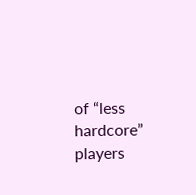of “less hardcore” players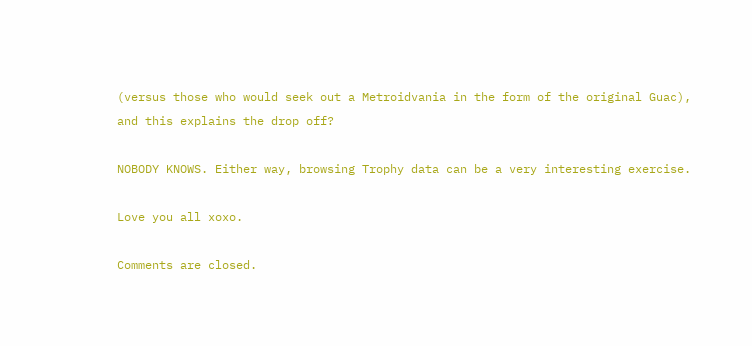(versus those who would seek out a Metroidvania in the form of the original Guac), and this explains the drop off?

NOBODY KNOWS. Either way, browsing Trophy data can be a very interesting exercise.

Love you all xoxo.

Comments are closed.